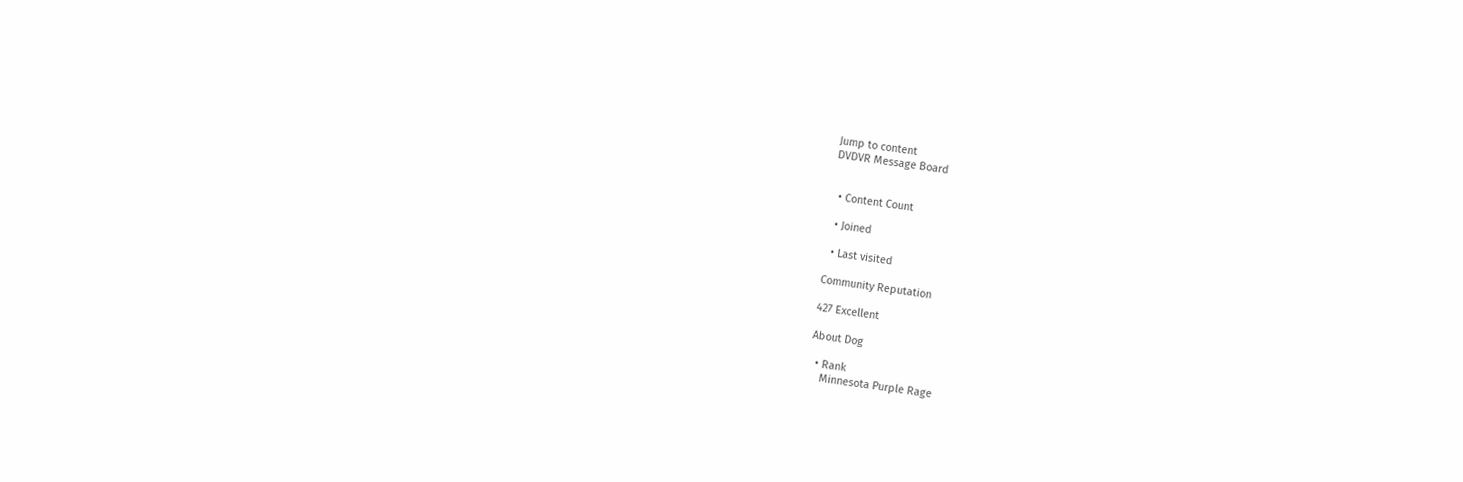Jump to content
DVDVR Message Board


  • Content Count

  • Joined

  • Last visited

Community Reputation

427 Excellent

About Dog

  • Rank
    Minnesota Purple Rage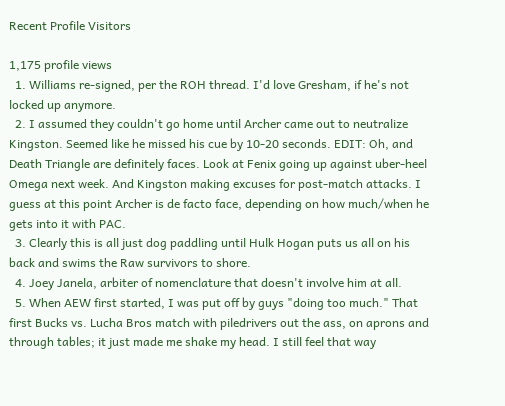Recent Profile Visitors

1,175 profile views
  1. Williams re-signed, per the ROH thread. I'd love Gresham, if he's not locked up anymore.
  2. I assumed they couldn't go home until Archer came out to neutralize Kingston. Seemed like he missed his cue by 10-20 seconds. EDIT: Oh, and Death Triangle are definitely faces. Look at Fenix going up against uber-heel Omega next week. And Kingston making excuses for post-match attacks. I guess at this point Archer is de facto face, depending on how much/when he gets into it with PAC.
  3. Clearly this is all just dog paddling until Hulk Hogan puts us all on his back and swims the Raw survivors to shore.
  4. Joey Janela, arbiter of nomenclature that doesn't involve him at all.
  5. When AEW first started, I was put off by guys "doing too much." That first Bucks vs. Lucha Bros match with piledrivers out the ass, on aprons and through tables; it just made me shake my head. I still feel that way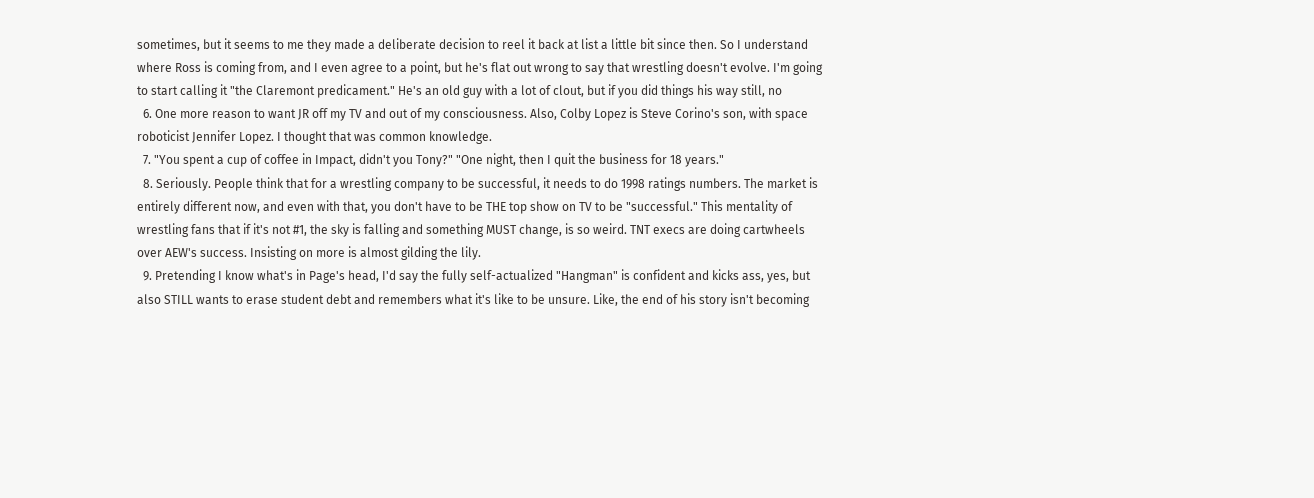sometimes, but it seems to me they made a deliberate decision to reel it back at list a little bit since then. So I understand where Ross is coming from, and I even agree to a point, but he's flat out wrong to say that wrestling doesn't evolve. I'm going to start calling it "the Claremont predicament." He's an old guy with a lot of clout, but if you did things his way still, no
  6. One more reason to want JR off my TV and out of my consciousness. Also, Colby Lopez is Steve Corino's son, with space roboticist Jennifer Lopez. I thought that was common knowledge.
  7. "You spent a cup of coffee in Impact, didn't you Tony?" "One night, then I quit the business for 18 years."
  8. Seriously. People think that for a wrestling company to be successful, it needs to do 1998 ratings numbers. The market is entirely different now, and even with that, you don't have to be THE top show on TV to be "successful." This mentality of wrestling fans that if it's not #1, the sky is falling and something MUST change, is so weird. TNT execs are doing cartwheels over AEW's success. Insisting on more is almost gilding the lily.
  9. Pretending I know what's in Page's head, I'd say the fully self-actualized "Hangman" is confident and kicks ass, yes, but also STILL wants to erase student debt and remembers what it's like to be unsure. Like, the end of his story isn't becoming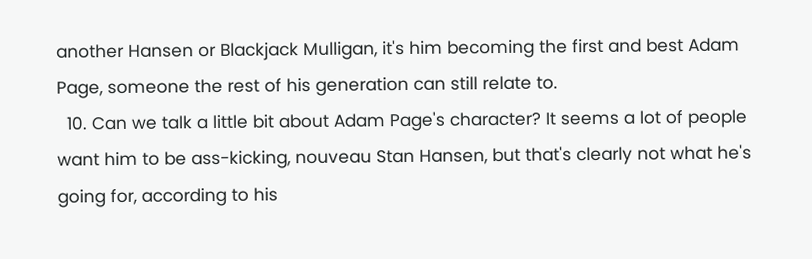another Hansen or Blackjack Mulligan, it's him becoming the first and best Adam Page, someone the rest of his generation can still relate to.
  10. Can we talk a little bit about Adam Page's character? It seems a lot of people want him to be ass-kicking, nouveau Stan Hansen, but that's clearly not what he's going for, according to his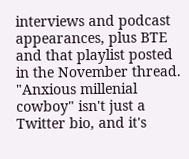interviews and podcast appearances, plus BTE and that playlist posted in the November thread. "Anxious millenial cowboy" isn't just a Twitter bio, and it's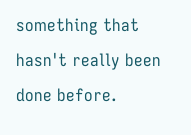something that hasn't really been done before.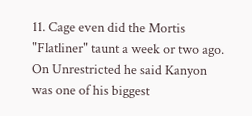11. Cage even did the Mortis "Flatliner" taunt a week or two ago. On Unrestricted he said Kanyon was one of his biggest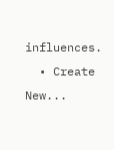influences.
  • Create New...